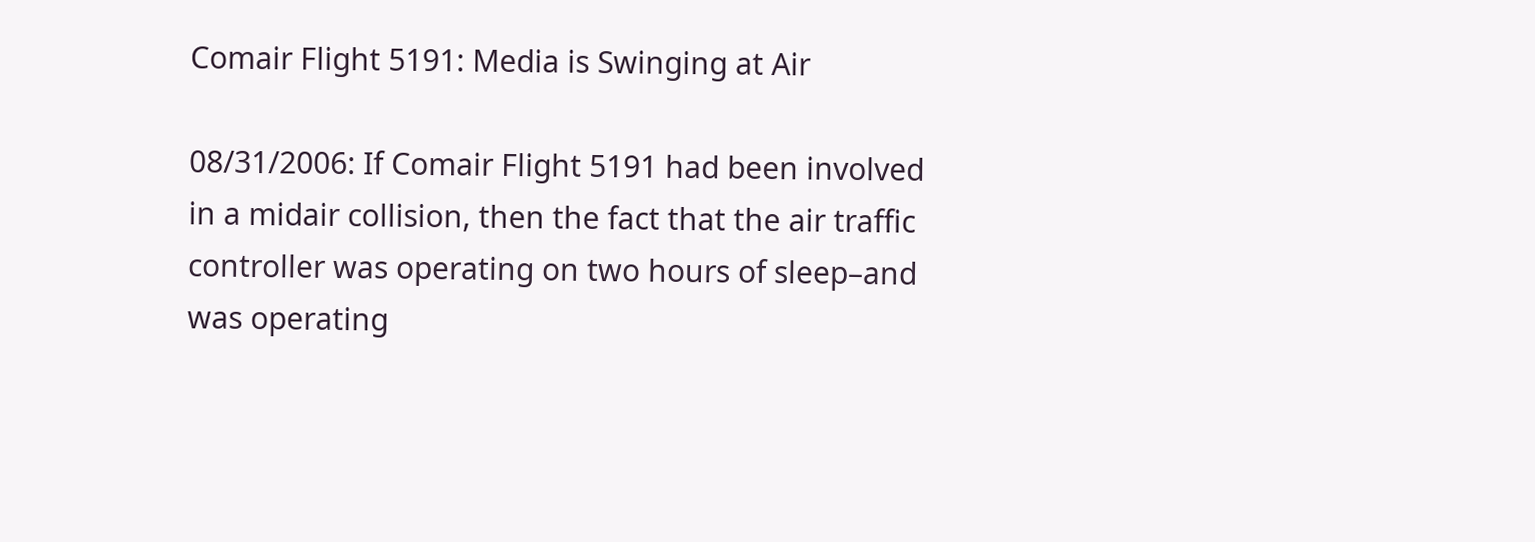Comair Flight 5191: Media is Swinging at Air

08/31/2006: If Comair Flight 5191 had been involved in a midair collision, then the fact that the air traffic controller was operating on two hours of sleep–and was operating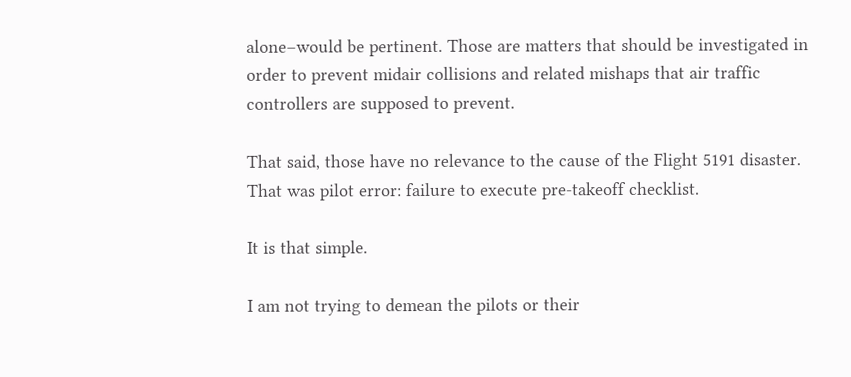alone–would be pertinent. Those are matters that should be investigated in order to prevent midair collisions and related mishaps that air traffic controllers are supposed to prevent.

That said, those have no relevance to the cause of the Flight 5191 disaster. That was pilot error: failure to execute pre-takeoff checklist.

It is that simple.

I am not trying to demean the pilots or their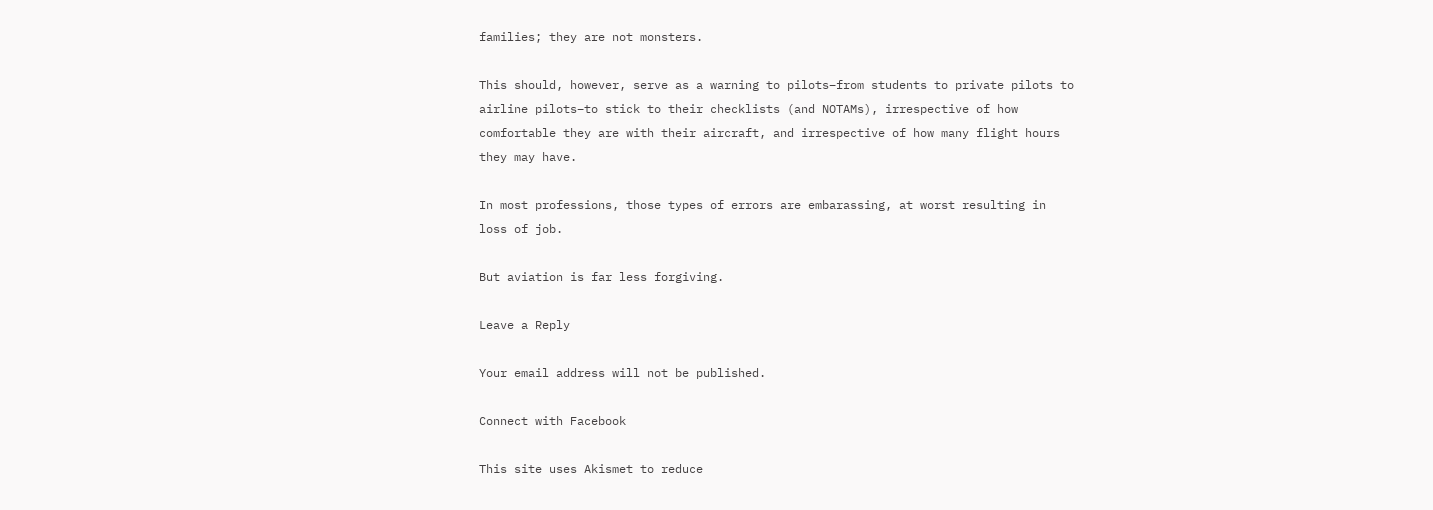families; they are not monsters.

This should, however, serve as a warning to pilots–from students to private pilots to airline pilots–to stick to their checklists (and NOTAMs), irrespective of how comfortable they are with their aircraft, and irrespective of how many flight hours they may have.

In most professions, those types of errors are embarassing, at worst resulting in loss of job.

But aviation is far less forgiving.

Leave a Reply

Your email address will not be published.

Connect with Facebook

This site uses Akismet to reduce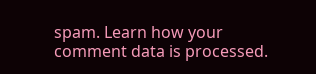spam. Learn how your comment data is processed.